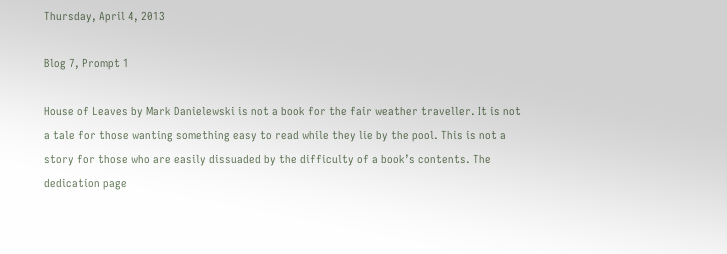Thursday, April 4, 2013

Blog 7, Prompt 1

House of Leaves by Mark Danielewski is not a book for the fair weather traveller. It is not a tale for those wanting something easy to read while they lie by the pool. This is not a story for those who are easily dissuaded by the difficulty of a book’s contents. The dedication page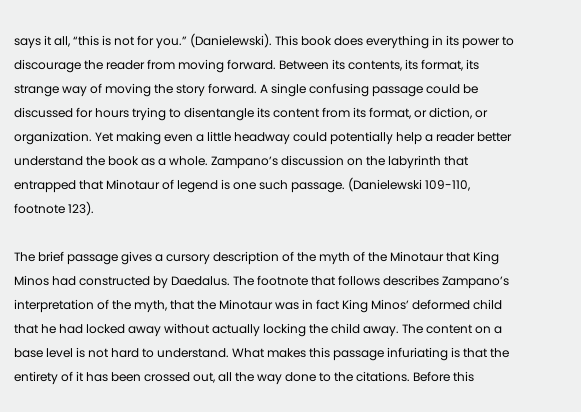says it all, “this is not for you.” (Danielewski). This book does everything in its power to discourage the reader from moving forward. Between its contents, its format, its strange way of moving the story forward. A single confusing passage could be discussed for hours trying to disentangle its content from its format, or diction, or organization. Yet making even a little headway could potentially help a reader better understand the book as a whole. Zampano’s discussion on the labyrinth that entrapped that Minotaur of legend is one such passage. (Danielewski 109-110, footnote 123).

The brief passage gives a cursory description of the myth of the Minotaur that King Minos had constructed by Daedalus. The footnote that follows describes Zampano’s interpretation of the myth, that the Minotaur was in fact King Minos’ deformed child that he had locked away without actually locking the child away. The content on a base level is not hard to understand. What makes this passage infuriating is that the entirety of it has been crossed out, all the way done to the citations. Before this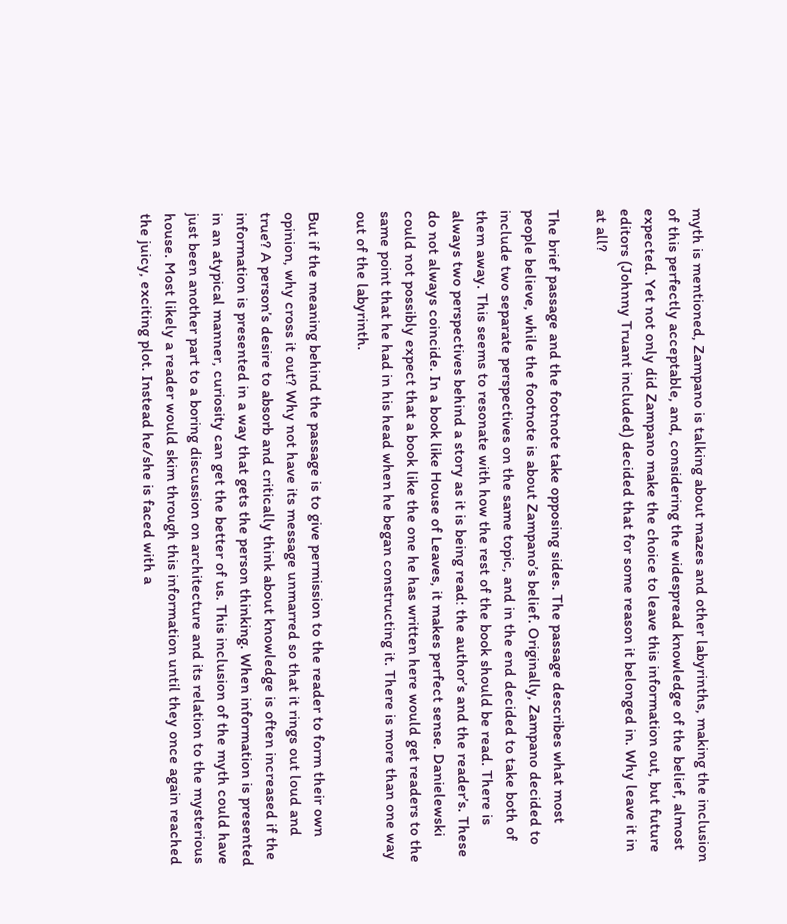myth is mentioned, Zampano is talking about mazes and other labyrinths, making the inclusion of this perfectly acceptable, and, considering the widespread knowledge of the belief, almost expected. Yet not only did Zampano make the choice to leave this information out, but future editors (Johnny Truant included) decided that for some reason it belonged in. Why leave it in at all?

The brief passage and the footnote take opposing sides. The passage describes what most people believe, while the footnote is about Zampano’s belief. Originally, Zampano decided to include two separate perspectives on the same topic, and in the end decided to take both of them away. This seems to resonate with how the rest of the book should be read. There is always two perspectives behind a story as it is being read: the author’s and the reader’s. These do not always coincide. In a book like House of Leaves, it makes perfect sense. Danielewski could not possibly expect that a book like the one he has written here would get readers to the same point that he had in his head when he began constructing it. There is more than one way out of the labyrinth.

But if the meaning behind the passage is to give permission to the reader to form their own opinion, why cross it out? Why not have its message unmarred so that it rings out loud and true? A person’s desire to absorb and critically think about knowledge is often increased if the information is presented in a way that gets the person thinking. When information is presented in an atypical manner, curiosity can get the better of us. This inclusion of the myth could have just been another part to a boring discussion on architecture and its relation to the mysterious house. Most likely a reader would skim through this information until they once again reached the juicy, exciting plot. Instead he/she is faced with a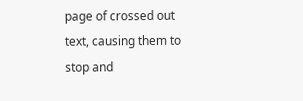page of crossed out text, causing them to stop and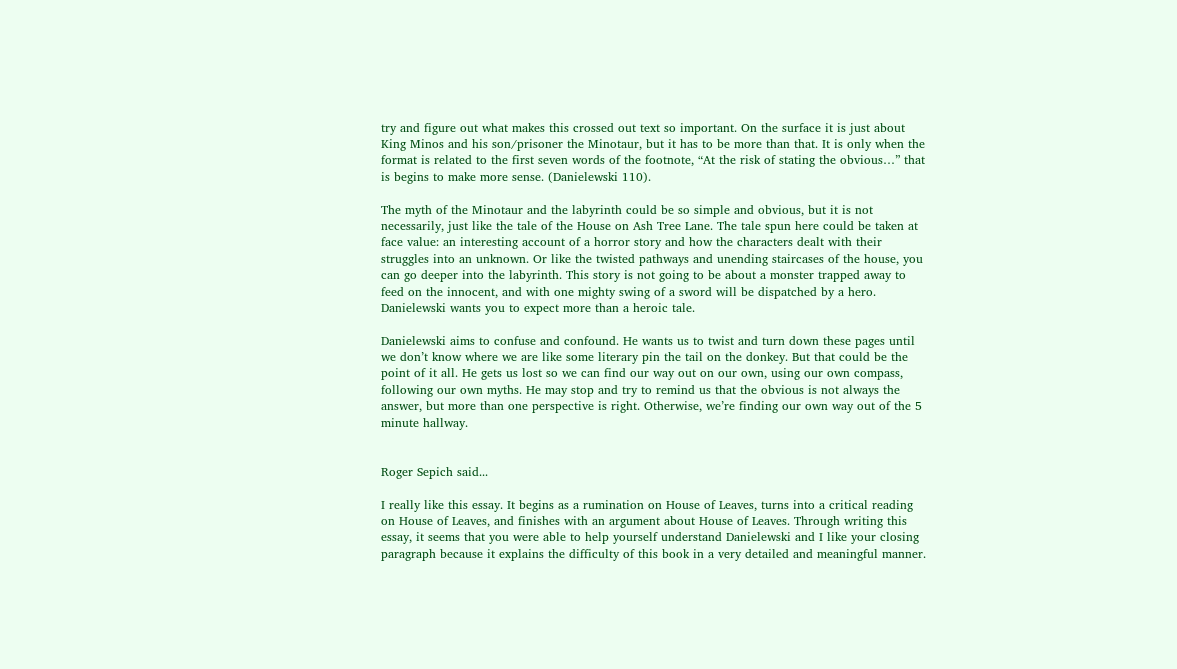try and figure out what makes this crossed out text so important. On the surface it is just about King Minos and his son/prisoner the Minotaur, but it has to be more than that. It is only when the format is related to the first seven words of the footnote, “At the risk of stating the obvious…” that is begins to make more sense. (Danielewski 110).

The myth of the Minotaur and the labyrinth could be so simple and obvious, but it is not necessarily, just like the tale of the House on Ash Tree Lane. The tale spun here could be taken at face value: an interesting account of a horror story and how the characters dealt with their struggles into an unknown. Or like the twisted pathways and unending staircases of the house, you can go deeper into the labyrinth. This story is not going to be about a monster trapped away to feed on the innocent, and with one mighty swing of a sword will be dispatched by a hero. Danielewski wants you to expect more than a heroic tale.

Danielewski aims to confuse and confound. He wants us to twist and turn down these pages until we don’t know where we are like some literary pin the tail on the donkey. But that could be the point of it all. He gets us lost so we can find our way out on our own, using our own compass, following our own myths. He may stop and try to remind us that the obvious is not always the answer, but more than one perspective is right. Otherwise, we’re finding our own way out of the 5 minute hallway.


Roger Sepich said...

I really like this essay. It begins as a rumination on House of Leaves, turns into a critical reading on House of Leaves, and finishes with an argument about House of Leaves. Through writing this essay, it seems that you were able to help yourself understand Danielewski and I like your closing paragraph because it explains the difficulty of this book in a very detailed and meaningful manner.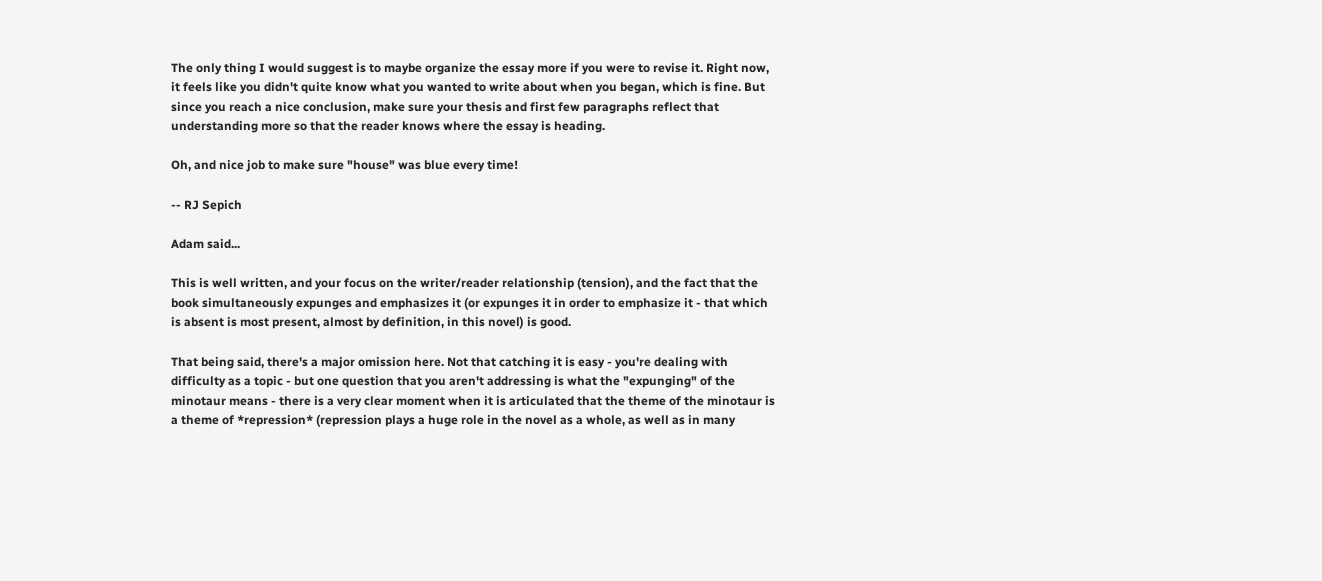The only thing I would suggest is to maybe organize the essay more if you were to revise it. Right now, it feels like you didn't quite know what you wanted to write about when you began, which is fine. But since you reach a nice conclusion, make sure your thesis and first few paragraphs reflect that understanding more so that the reader knows where the essay is heading.

Oh, and nice job to make sure "house" was blue every time!

-- RJ Sepich

Adam said...

This is well written, and your focus on the writer/reader relationship (tension), and the fact that the book simultaneously expunges and emphasizes it (or expunges it in order to emphasize it - that which is absent is most present, almost by definition, in this novel) is good.

That being said, there's a major omission here. Not that catching it is easy - you're dealing with difficulty as a topic - but one question that you aren't addressing is what the "expunging" of the minotaur means - there is a very clear moment when it is articulated that the theme of the minotaur is a theme of *repression* (repression plays a huge role in the novel as a whole, as well as in many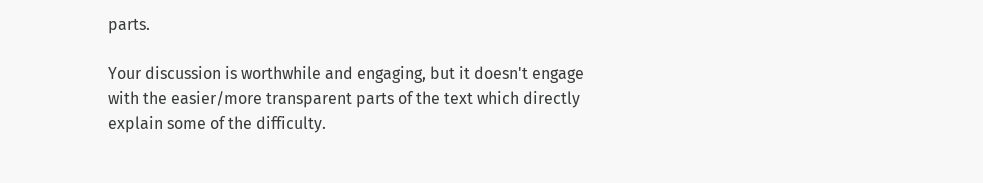parts.

Your discussion is worthwhile and engaging, but it doesn't engage with the easier/more transparent parts of the text which directly explain some of the difficulty.